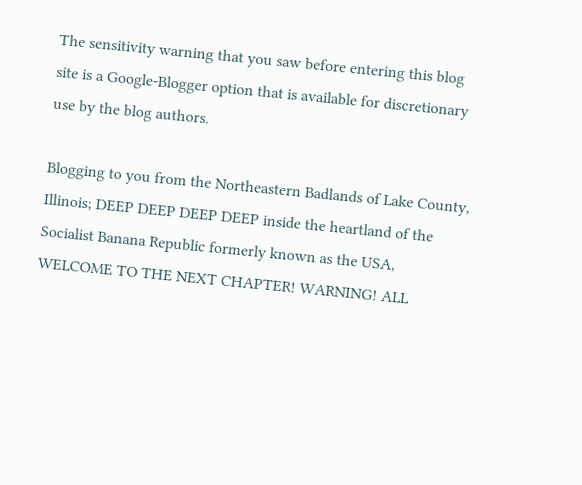The sensitivity warning that you saw before entering this blog site is a Google-Blogger option that is available for discretionary use by the blog authors.

Blogging to you from the Northeastern Badlands of Lake County, Illinois; DEEP DEEP DEEP DEEP inside the heartland of the Socialist Banana Republic formerly known as the USA, WELCOME TO THE NEXT CHAPTER! WARNING! ALL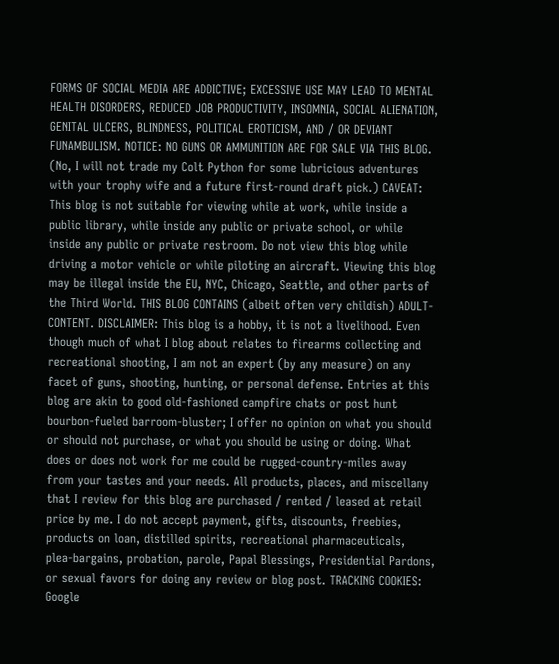FORMS OF SOCIAL MEDIA ARE ADDICTIVE; EXCESSIVE USE MAY LEAD TO MENTAL HEALTH DISORDERS, REDUCED JOB PRODUCTIVITY, INSOMNIA, SOCIAL ALIENATION, GENITAL ULCERS, BLINDNESS, POLITICAL EROTICISM, AND / OR DEVIANT FUNAMBULISM. NOTICE: NO GUNS OR AMMUNITION ARE FOR SALE VIA THIS BLOG. (No, I will not trade my Colt Python for some lubricious adventures with your trophy wife and a future first-round draft pick.) CAVEAT: This blog is not suitable for viewing while at work, while inside a public library, while inside any public or private school, or while inside any public or private restroom. Do not view this blog while driving a motor vehicle or while piloting an aircraft. Viewing this blog may be illegal inside the EU, NYC, Chicago, Seattle, and other parts of the Third World. THIS BLOG CONTAINS (albeit often very childish) ADULT-CONTENT. DISCLAIMER: This blog is a hobby, it is not a livelihood. Even though much of what I blog about relates to firearms collecting and recreational shooting, I am not an expert (by any measure) on any facet of guns, shooting, hunting, or personal defense. Entries at this blog are akin to good old-fashioned campfire chats or post hunt bourbon-fueled barroom-bluster; I offer no opinion on what you should or should not purchase, or what you should be using or doing. What does or does not work for me could be rugged-country-miles away from your tastes and your needs. All products, places, and miscellany that I review for this blog are purchased / rented / leased at retail price by me. I do not accept payment, gifts, discounts, freebies, products on loan, distilled spirits, recreational pharmaceuticals, plea-bargains, probation, parole, Papal Blessings, Presidential Pardons, or sexual favors for doing any review or blog post. TRACKING COOKIES: Google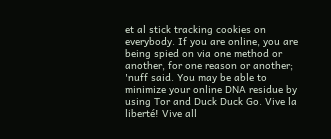et al stick tracking cookies on everybody. If you are online, you are being spied on via one method or another, for one reason or another; 'nuff said. You may be able to minimize your online DNA residue by using Tor and Duck Duck Go. Vive la liberté! Vive all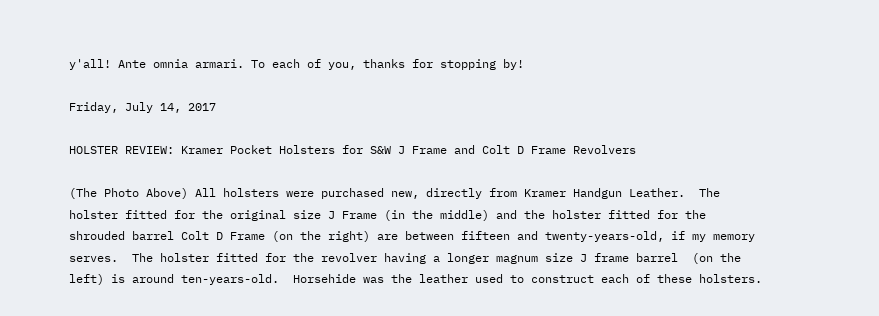y'all! Ante omnia armari. To each of you, thanks for stopping by!

Friday, July 14, 2017

HOLSTER REVIEW: Kramer Pocket Holsters for S&W J Frame and Colt D Frame Revolvers

(The Photo Above) All holsters were purchased new, directly from Kramer Handgun Leather.  The holster fitted for the original size J Frame (in the middle) and the holster fitted for the shrouded barrel Colt D Frame (on the right) are between fifteen and twenty-years-old, if my memory serves.  The holster fitted for the revolver having a longer magnum size J frame barrel  (on the left) is around ten-years-old.  Horsehide was the leather used to construct each of these holsters.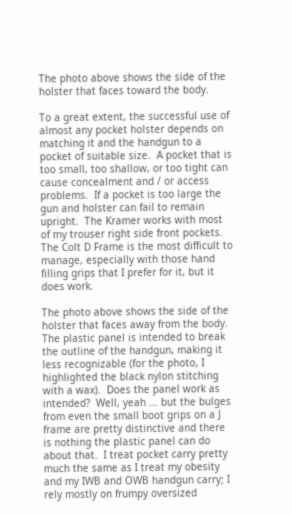The photo above shows the side of the holster that faces toward the body.

To a great extent, the successful use of almost any pocket holster depends on matching it and the handgun to a pocket of suitable size.  A pocket that is too small, too shallow, or too tight can cause concealment and / or access problems.  If a pocket is too large the gun and holster can fail to remain upright.  The Kramer works with most of my trouser right side front pockets.   The Colt D Frame is the most difficult to manage, especially with those hand filling grips that I prefer for it, but it does work.

The photo above shows the side of the holster that faces away from the body.  The plastic panel is intended to break the outline of the handgun, making it less recognizable (for the photo, I highlighted the black nylon stitching with a wax).  Does the panel work as intended?  Well, yeah ... but the bulges from even the small boot grips on a J frame are pretty distinctive and there is nothing the plastic panel can do about that.  I treat pocket carry pretty much the same as I treat my obesity and my IWB and OWB handgun carry; I rely mostly on frumpy oversized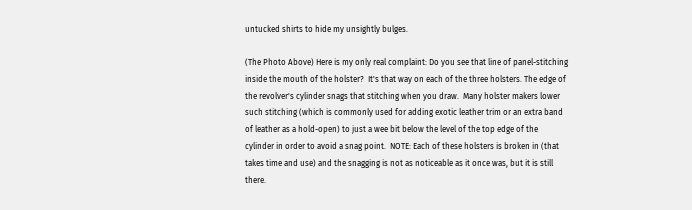untucked shirts to hide my unsightly bulges.

(The Photo Above) Here is my only real complaint: Do you see that line of panel-stitching inside the mouth of the holster?  It's that way on each of the three holsters. The edge of the revolver's cylinder snags that stitching when you draw.  Many holster makers lower such stitching (which is commonly used for adding exotic leather trim or an extra band of leather as a hold-open) to just a wee bit below the level of the top edge of the cylinder in order to avoid a snag point.  NOTE: Each of these holsters is broken in (that takes time and use) and the snagging is not as noticeable as it once was, but it is still there.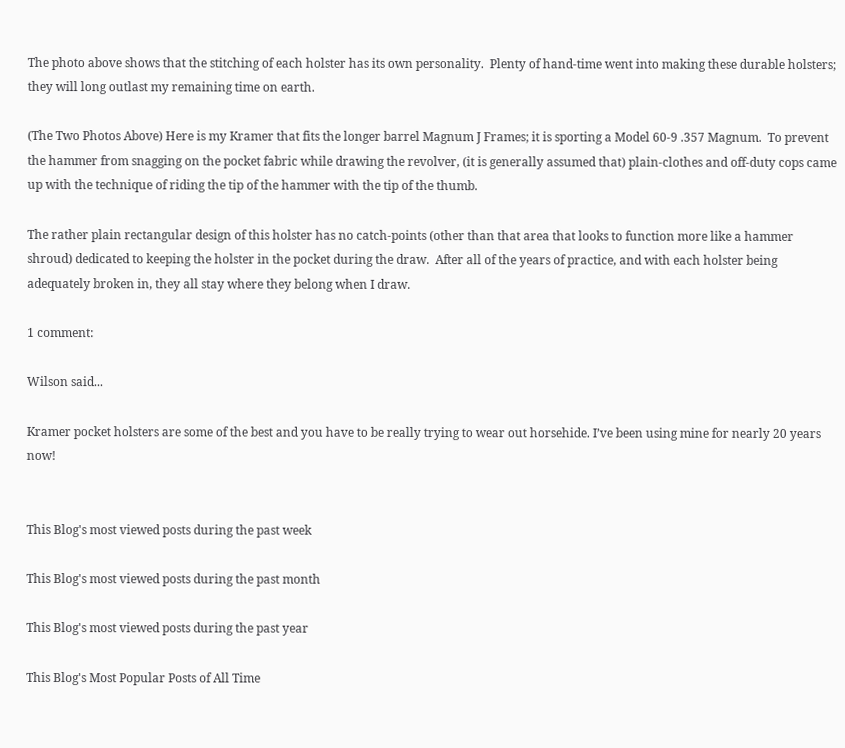The photo above shows that the stitching of each holster has its own personality.  Plenty of hand-time went into making these durable holsters; they will long outlast my remaining time on earth.

(The Two Photos Above) Here is my Kramer that fits the longer barrel Magnum J Frames; it is sporting a Model 60-9 .357 Magnum.  To prevent the hammer from snagging on the pocket fabric while drawing the revolver, (it is generally assumed that) plain-clothes and off-duty cops came up with the technique of riding the tip of the hammer with the tip of the thumb.

The rather plain rectangular design of this holster has no catch-points (other than that area that looks to function more like a hammer shroud) dedicated to keeping the holster in the pocket during the draw.  After all of the years of practice, and with each holster being adequately broken in, they all stay where they belong when I draw.

1 comment:

Wilson said...

Kramer pocket holsters are some of the best and you have to be really trying to wear out horsehide. I’ve been using mine for nearly 20 years now!


This Blog's most viewed posts during the past week

This Blog's most viewed posts during the past month

This Blog's most viewed posts during the past year

This Blog's Most Popular Posts of All Time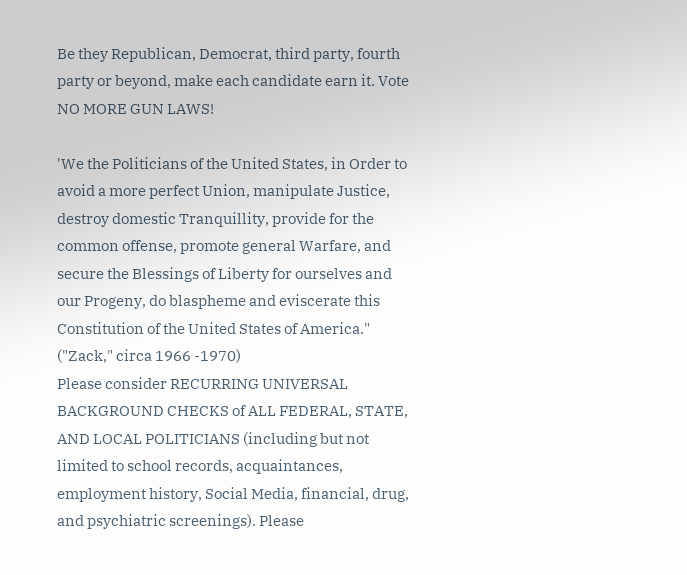Be they Republican, Democrat, third party, fourth party or beyond, make each candidate earn it. Vote NO MORE GUN LAWS!

'We the Politicians of the United States, in Order to avoid a more perfect Union, manipulate Justice, destroy domestic Tranquillity, provide for the common offense, promote general Warfare, and secure the Blessings of Liberty for ourselves and our Progeny, do blaspheme and eviscerate this Constitution of the United States of America." ("Zack," circa 1966 -1970)
Please consider RECURRING UNIVERSAL BACKGROUND CHECKS of ALL FEDERAL, STATE, AND LOCAL POLITICIANS (including but not limited to school records, acquaintances, employment history, Social Media, financial, drug, and psychiatric screenings). Please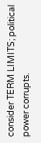consider TERM LIMITS; political power corrupts.